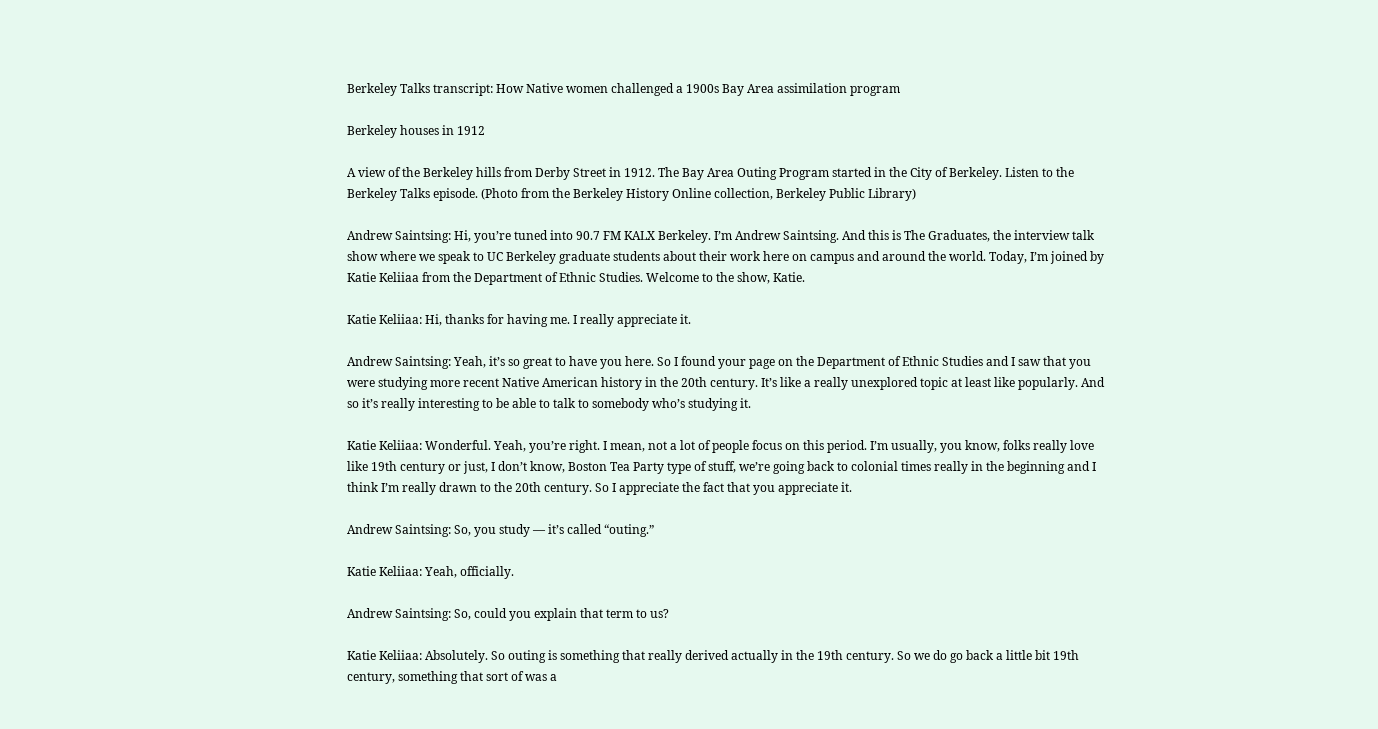Berkeley Talks transcript: How Native women challenged a 1900s Bay Area assimilation program

Berkeley houses in 1912

A view of the Berkeley hills from Derby Street in 1912. The Bay Area Outing Program started in the City of Berkeley. Listen to the Berkeley Talks episode. (Photo from the Berkeley History Online collection, Berkeley Public Library)

Andrew Saintsing: Hi, you’re tuned into 90.7 FM KALX Berkeley. I’m Andrew Saintsing. And this is The Graduates, the interview talk show where we speak to UC Berkeley graduate students about their work here on campus and around the world. Today, I’m joined by Katie Keliiaa from the Department of Ethnic Studies. Welcome to the show, Katie.

Katie Keliiaa: Hi, thanks for having me. I really appreciate it.

Andrew Saintsing: Yeah, it’s so great to have you here. So I found your page on the Department of Ethnic Studies and I saw that you were studying more recent Native American history in the 20th century. It’s like a really unexplored topic at least like popularly. And so it’s really interesting to be able to talk to somebody who’s studying it.

Katie Keliiaa: Wonderful. Yeah, you’re right. I mean, not a lot of people focus on this period. I’m usually, you know, folks really love like 19th century or just, I don’t know, Boston Tea Party type of stuff, we’re going back to colonial times really in the beginning and I think I’m really drawn to the 20th century. So I appreciate the fact that you appreciate it.

Andrew Saintsing: So, you study — it’s called “outing.”

Katie Keliiaa: Yeah, officially.

Andrew Saintsing: So, could you explain that term to us?

Katie Keliiaa: Absolutely. So outing is something that really derived actually in the 19th century. So we do go back a little bit 19th century, something that sort of was a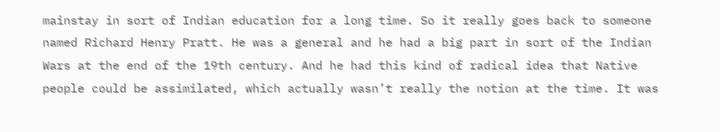mainstay in sort of Indian education for a long time. So it really goes back to someone named Richard Henry Pratt. He was a general and he had a big part in sort of the Indian Wars at the end of the 19th century. And he had this kind of radical idea that Native people could be assimilated, which actually wasn’t really the notion at the time. It was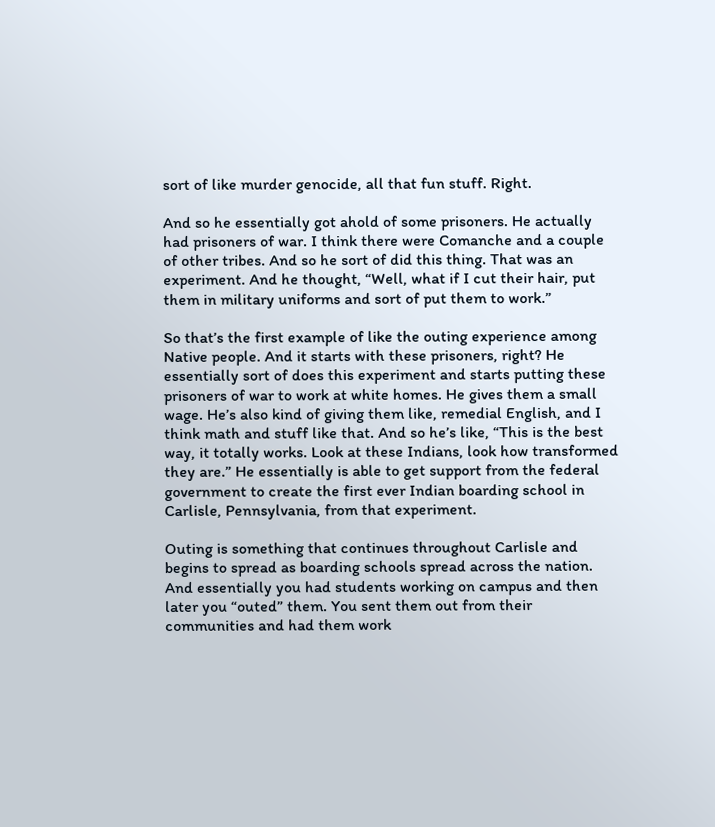sort of like murder genocide, all that fun stuff. Right.

And so he essentially got ahold of some prisoners. He actually had prisoners of war. I think there were Comanche and a couple of other tribes. And so he sort of did this thing. That was an experiment. And he thought, “Well, what if I cut their hair, put them in military uniforms and sort of put them to work.”

So that’s the first example of like the outing experience among Native people. And it starts with these prisoners, right? He essentially sort of does this experiment and starts putting these prisoners of war to work at white homes. He gives them a small wage. He’s also kind of giving them like, remedial English, and I think math and stuff like that. And so he’s like, “This is the best way, it totally works. Look at these Indians, look how transformed they are.” He essentially is able to get support from the federal government to create the first ever Indian boarding school in Carlisle, Pennsylvania, from that experiment.

Outing is something that continues throughout Carlisle and begins to spread as boarding schools spread across the nation. And essentially you had students working on campus and then later you “outed” them. You sent them out from their communities and had them work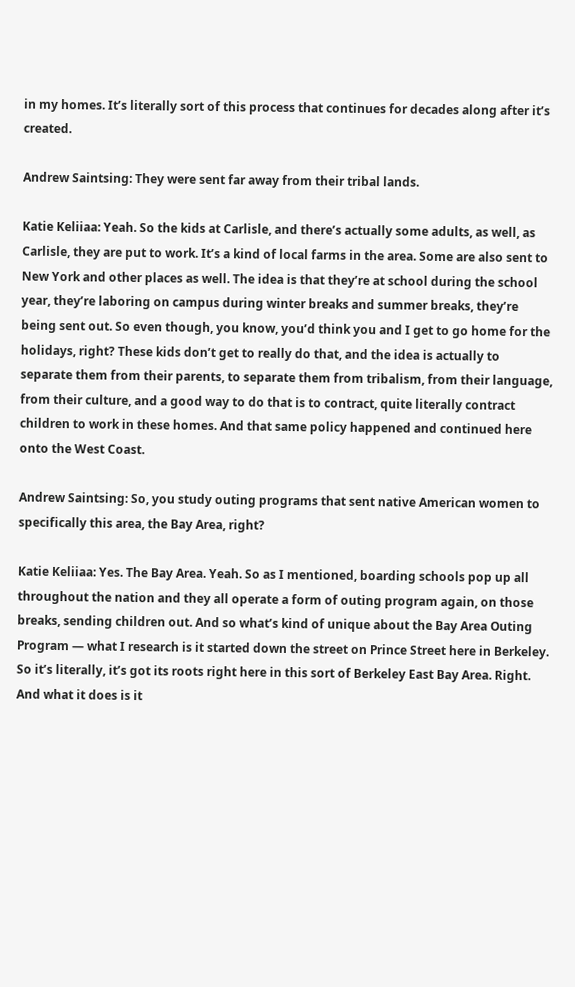in my homes. It’s literally sort of this process that continues for decades along after it’s created.

Andrew Saintsing: They were sent far away from their tribal lands.

Katie Keliiaa: Yeah. So the kids at Carlisle, and there’s actually some adults, as well, as Carlisle, they are put to work. It’s a kind of local farms in the area. Some are also sent to New York and other places as well. The idea is that they’re at school during the school year, they’re laboring on campus during winter breaks and summer breaks, they’re being sent out. So even though, you know, you’d think you and I get to go home for the holidays, right? These kids don’t get to really do that, and the idea is actually to separate them from their parents, to separate them from tribalism, from their language, from their culture, and a good way to do that is to contract, quite literally contract children to work in these homes. And that same policy happened and continued here onto the West Coast.

Andrew Saintsing: So, you study outing programs that sent native American women to specifically this area, the Bay Area, right?

Katie Keliiaa: Yes. The Bay Area. Yeah. So as I mentioned, boarding schools pop up all throughout the nation and they all operate a form of outing program again, on those breaks, sending children out. And so what’s kind of unique about the Bay Area Outing Program — what I research is it started down the street on Prince Street here in Berkeley. So it’s literally, it’s got its roots right here in this sort of Berkeley East Bay Area. Right. And what it does is it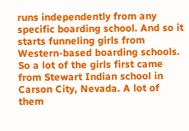runs independently from any specific boarding school. And so it starts funneling girls from Western-based boarding schools. So a lot of the girls first came from Stewart Indian school in Carson City, Nevada. A lot of them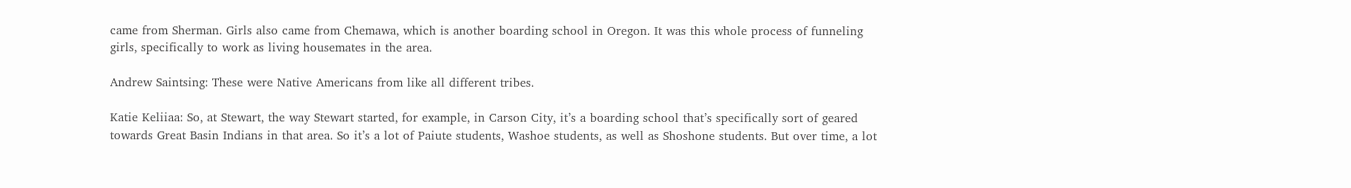came from Sherman. Girls also came from Chemawa, which is another boarding school in Oregon. It was this whole process of funneling girls, specifically to work as living housemates in the area.

Andrew Saintsing: These were Native Americans from like all different tribes.

Katie Keliiaa: So, at Stewart, the way Stewart started, for example, in Carson City, it’s a boarding school that’s specifically sort of geared towards Great Basin Indians in that area. So it’s a lot of Paiute students, Washoe students, as well as Shoshone students. But over time, a lot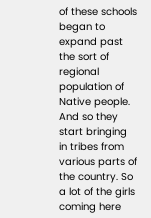of these schools began to expand past the sort of regional population of Native people. And so they start bringing in tribes from various parts of the country. So a lot of the girls coming here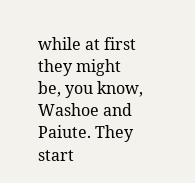while at first they might be, you know, Washoe and Paiute. They start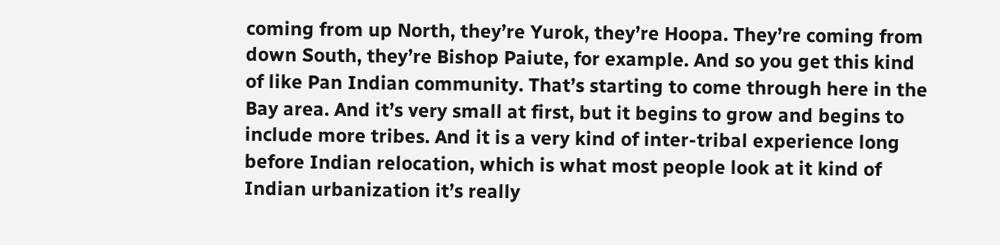coming from up North, they’re Yurok, they’re Hoopa. They’re coming from down South, they’re Bishop Paiute, for example. And so you get this kind of like Pan Indian community. That’s starting to come through here in the Bay area. And it’s very small at first, but it begins to grow and begins to include more tribes. And it is a very kind of inter-tribal experience long before Indian relocation, which is what most people look at it kind of Indian urbanization it’s really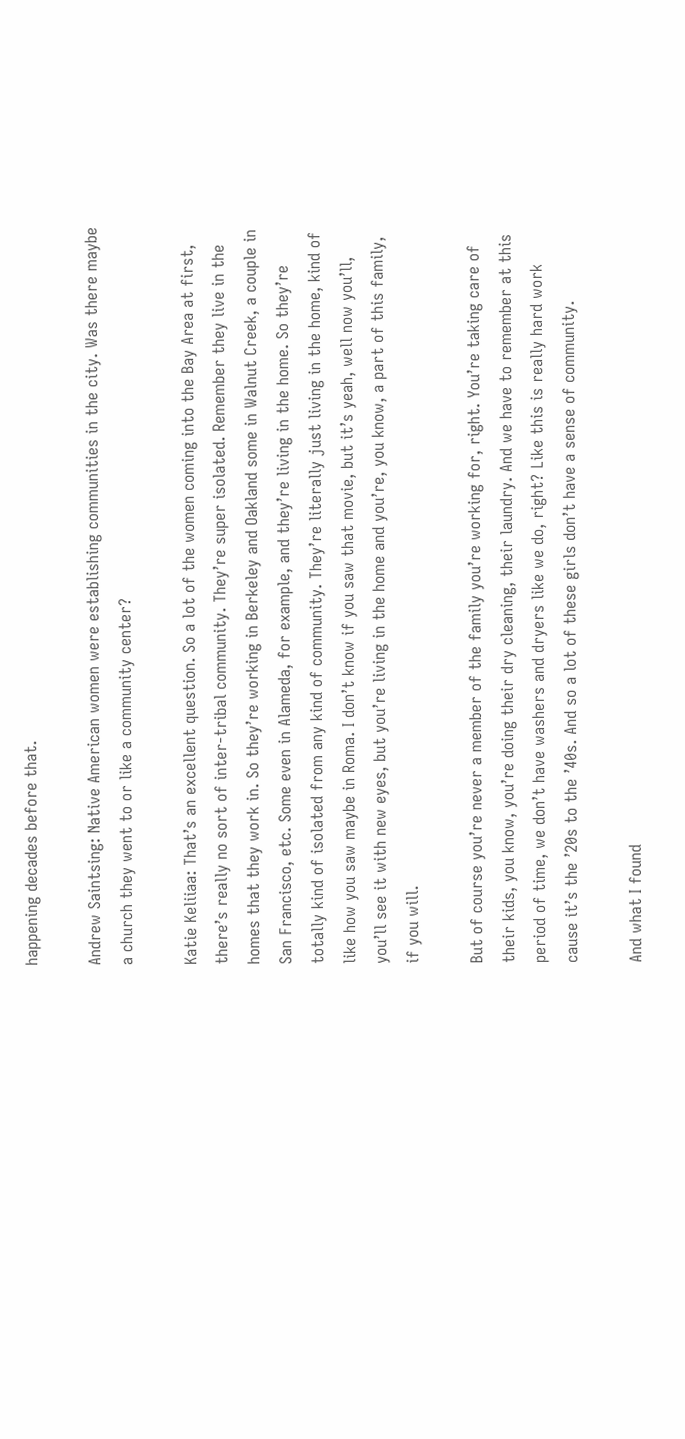happening decades before that.

Andrew Saintsing: Native American women were establishing communities in the city. Was there maybe a church they went to or like a community center?

Katie Keliiaa: That’s an excellent question. So a lot of the women coming into the Bay Area at first, there’s really no sort of inter-tribal community. They’re super isolated. Remember they live in the homes that they work in. So they’re working in Berkeley and Oakland some in Walnut Creek, a couple in San Francisco, etc. Some even in Alameda, for example, and they’re living in the home. So they’re totally kind of isolated from any kind of community. They’re literally just living in the home, kind of like how you saw maybe in Roma. I don’t know if you saw that movie, but it’s yeah, well now you’ll, you’ll see it with new eyes, but you’re living in the home and you’re, you know, a part of this family, if you will.

But of course you’re never a member of the family you’re working for, right. You’re taking care of their kids, you know, you’re doing their dry cleaning, their laundry. And we have to remember at this period of time, we don’t have washers and dryers like we do, right? Like this is really hard work cause it’s the ’20s to the ’40s. And so a lot of these girls don’t have a sense of community.

And what I found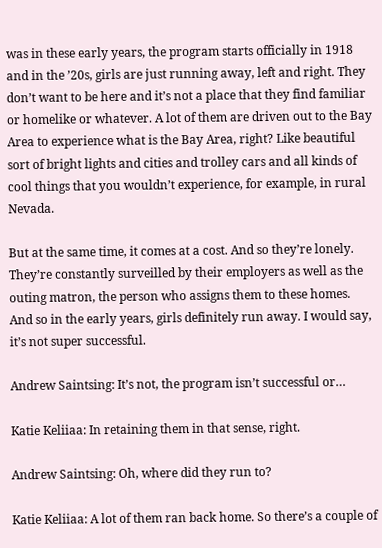was in these early years, the program starts officially in 1918 and in the ’20s, girls are just running away, left and right. They don’t want to be here and it’s not a place that they find familiar or homelike or whatever. A lot of them are driven out to the Bay Area to experience what is the Bay Area, right? Like beautiful sort of bright lights and cities and trolley cars and all kinds of cool things that you wouldn’t experience, for example, in rural Nevada.

But at the same time, it comes at a cost. And so they’re lonely. They’re constantly surveilled by their employers as well as the outing matron, the person who assigns them to these homes. And so in the early years, girls definitely run away. I would say, it’s not super successful.

Andrew Saintsing: It’s not, the program isn’t successful or…

Katie Keliiaa: In retaining them in that sense, right.

Andrew Saintsing: Oh, where did they run to?

Katie Keliiaa: A lot of them ran back home. So there’s a couple of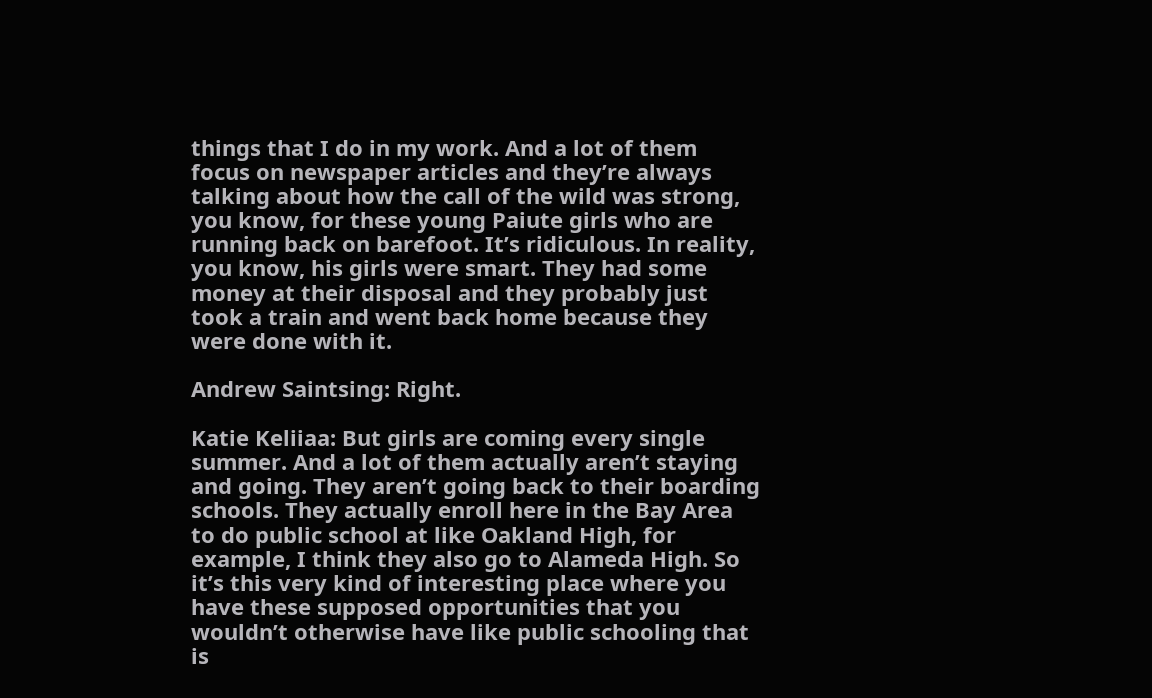things that I do in my work. And a lot of them focus on newspaper articles and they’re always talking about how the call of the wild was strong, you know, for these young Paiute girls who are running back on barefoot. It’s ridiculous. In reality, you know, his girls were smart. They had some money at their disposal and they probably just took a train and went back home because they were done with it.

Andrew Saintsing: Right.

Katie Keliiaa: But girls are coming every single summer. And a lot of them actually aren’t staying and going. They aren’t going back to their boarding schools. They actually enroll here in the Bay Area to do public school at like Oakland High, for example, I think they also go to Alameda High. So it’s this very kind of interesting place where you have these supposed opportunities that you wouldn’t otherwise have like public schooling that is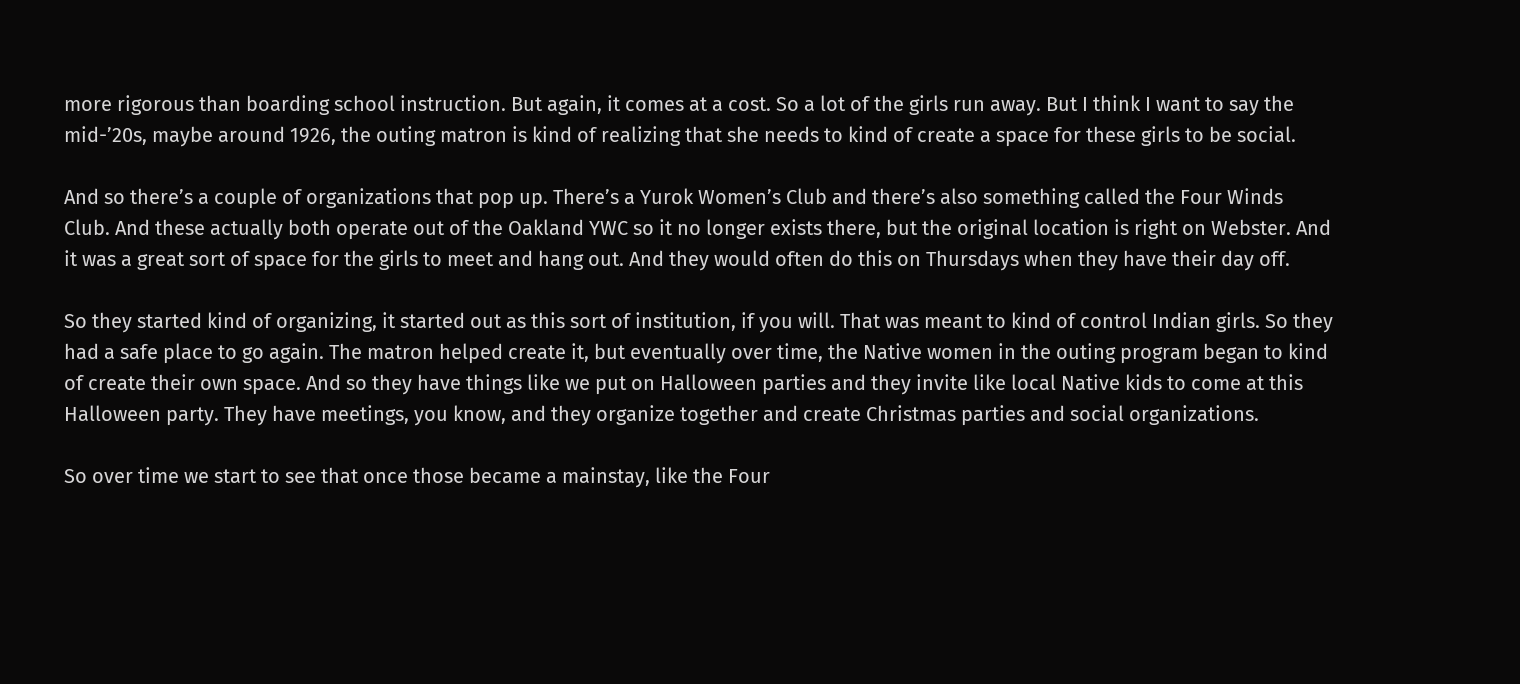more rigorous than boarding school instruction. But again, it comes at a cost. So a lot of the girls run away. But I think I want to say the mid-’20s, maybe around 1926, the outing matron is kind of realizing that she needs to kind of create a space for these girls to be social.

And so there’s a couple of organizations that pop up. There’s a Yurok Women’s Club and there’s also something called the Four Winds Club. And these actually both operate out of the Oakland YWC so it no longer exists there, but the original location is right on Webster. And it was a great sort of space for the girls to meet and hang out. And they would often do this on Thursdays when they have their day off.

So they started kind of organizing, it started out as this sort of institution, if you will. That was meant to kind of control Indian girls. So they had a safe place to go again. The matron helped create it, but eventually over time, the Native women in the outing program began to kind of create their own space. And so they have things like we put on Halloween parties and they invite like local Native kids to come at this Halloween party. They have meetings, you know, and they organize together and create Christmas parties and social organizations.

So over time we start to see that once those became a mainstay, like the Four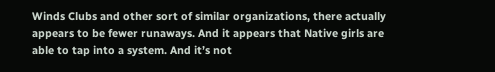Winds Clubs and other sort of similar organizations, there actually appears to be fewer runaways. And it appears that Native girls are able to tap into a system. And it’s not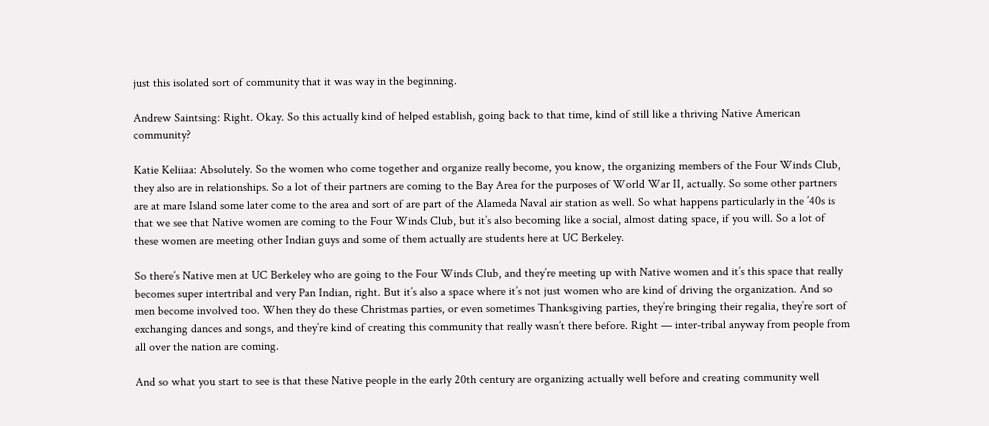just this isolated sort of community that it was way in the beginning.

Andrew Saintsing: Right. Okay. So this actually kind of helped establish, going back to that time, kind of still like a thriving Native American community?

Katie Keliiaa: Absolutely. So the women who come together and organize really become, you know, the organizing members of the Four Winds Club, they also are in relationships. So a lot of their partners are coming to the Bay Area for the purposes of World War II, actually. So some other partners are at mare Island some later come to the area and sort of are part of the Alameda Naval air station as well. So what happens particularly in the ’40s is that we see that Native women are coming to the Four Winds Club, but it’s also becoming like a social, almost dating space, if you will. So a lot of these women are meeting other Indian guys and some of them actually are students here at UC Berkeley.

So there’s Native men at UC Berkeley who are going to the Four Winds Club, and they’re meeting up with Native women and it’s this space that really becomes super intertribal and very Pan Indian, right. But it’s also a space where it’s not just women who are kind of driving the organization. And so men become involved too. When they do these Christmas parties, or even sometimes Thanksgiving parties, they’re bringing their regalia, they’re sort of exchanging dances and songs, and they’re kind of creating this community that really wasn’t there before. Right — inter-tribal anyway from people from all over the nation are coming.

And so what you start to see is that these Native people in the early 20th century are organizing actually well before and creating community well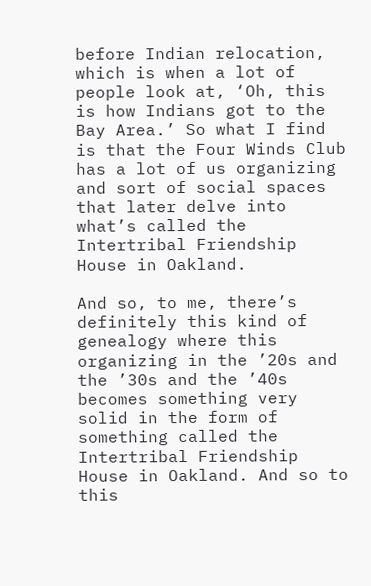before Indian relocation, which is when a lot of people look at, ‘Oh, this is how Indians got to the Bay Area.’ So what I find is that the Four Winds Club has a lot of us organizing and sort of social spaces that later delve into what’s called the Intertribal Friendship House in Oakland.

And so, to me, there’s definitely this kind of genealogy where this organizing in the ’20s and the ’30s and the ’40s becomes something very solid in the form of something called the Intertribal Friendship House in Oakland. And so to this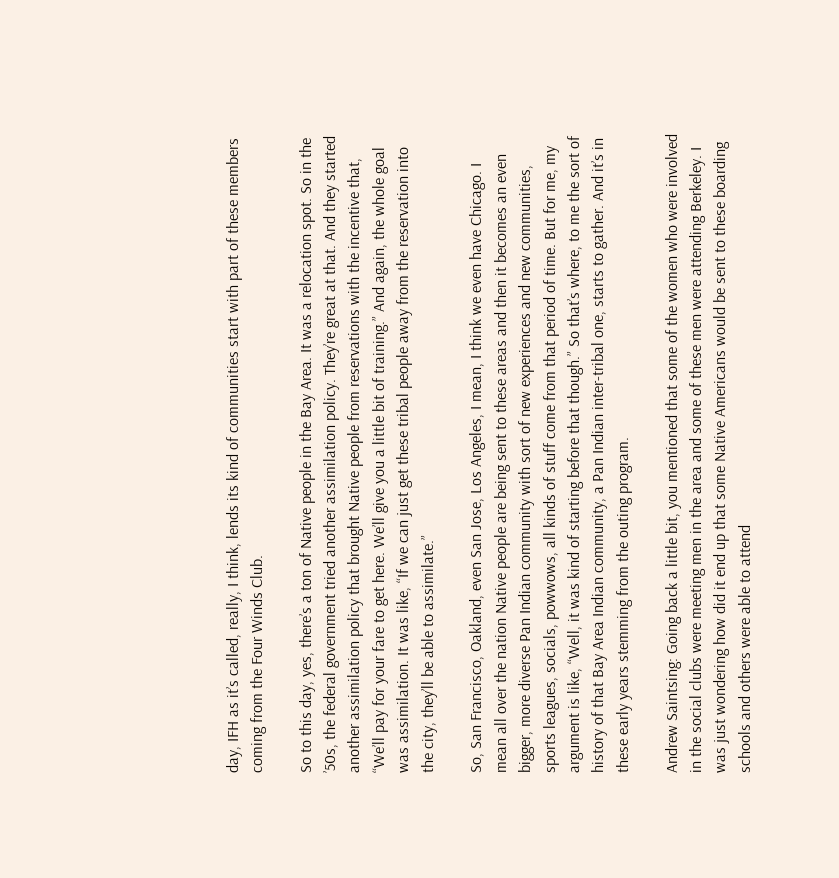day, IFH as it’s called, really, I think, lends its kind of communities start with part of these members coming from the Four Winds Club.

So to this day, yes, there’s a ton of Native people in the Bay Area. It was a relocation spot. So in the ’50s, the federal government tried another assimilation policy. They’re great at that. And they started another assimilation policy that brought Native people from reservations with the incentive that, “We’ll pay for your fare to get here. We’ll give you a little bit of training.” And again, the whole goal was assimilation. It was like, “If we can just get these tribal people away from the reservation into the city, they’ll be able to assimilate.”

So, San Francisco, Oakland, even San Jose, Los Angeles, I mean, I think we even have Chicago. I mean all over the nation Native people are being sent to these areas and then it becomes an even bigger, more diverse Pan Indian community with sort of new experiences and new communities, sports leagues, socials, powwows, all kinds of stuff come from that period of time. But for me, my argument is like, “Well, it was kind of starting before that though.” So that’s where, to me the sort of history of that Bay Area Indian community, a Pan Indian inter-tribal one, starts to gather. And it’s in these early years stemming from the outing program.

Andrew Saintsing: Going back a little bit, you mentioned that some of the women who were involved in the social clubs were meeting men in the area and some of these men were attending Berkeley. I was just wondering how did it end up that some Native Americans would be sent to these boarding schools and others were able to attend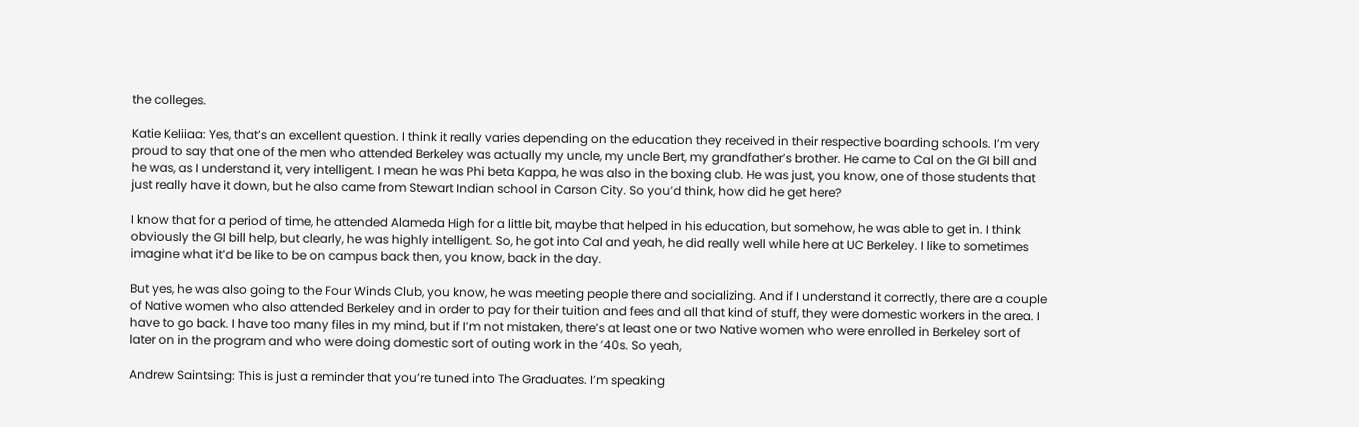the colleges.

Katie Keliiaa: Yes, that’s an excellent question. I think it really varies depending on the education they received in their respective boarding schools. I’m very proud to say that one of the men who attended Berkeley was actually my uncle, my uncle Bert, my grandfather’s brother. He came to Cal on the GI bill and he was, as I understand it, very intelligent. I mean he was Phi beta Kappa, he was also in the boxing club. He was just, you know, one of those students that just really have it down, but he also came from Stewart Indian school in Carson City. So you’d think, how did he get here?

I know that for a period of time, he attended Alameda High for a little bit, maybe that helped in his education, but somehow, he was able to get in. I think obviously the GI bill help, but clearly, he was highly intelligent. So, he got into Cal and yeah, he did really well while here at UC Berkeley. I like to sometimes imagine what it’d be like to be on campus back then, you know, back in the day.

But yes, he was also going to the Four Winds Club, you know, he was meeting people there and socializing. And if I understand it correctly, there are a couple of Native women who also attended Berkeley and in order to pay for their tuition and fees and all that kind of stuff, they were domestic workers in the area. I have to go back. I have too many files in my mind, but if I’m not mistaken, there’s at least one or two Native women who were enrolled in Berkeley sort of later on in the program and who were doing domestic sort of outing work in the ’40s. So yeah,

Andrew Saintsing: This is just a reminder that you’re tuned into The Graduates. I’m speaking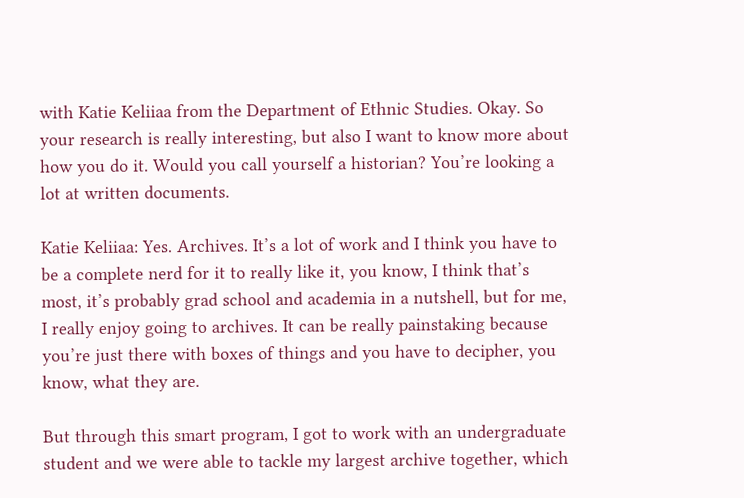with Katie Keliiaa from the Department of Ethnic Studies. Okay. So your research is really interesting, but also I want to know more about how you do it. Would you call yourself a historian? You’re looking a lot at written documents.

Katie Keliiaa: Yes. Archives. It’s a lot of work and I think you have to be a complete nerd for it to really like it, you know, I think that’s most, it’s probably grad school and academia in a nutshell, but for me, I really enjoy going to archives. It can be really painstaking because you’re just there with boxes of things and you have to decipher, you know, what they are.

But through this smart program, I got to work with an undergraduate student and we were able to tackle my largest archive together, which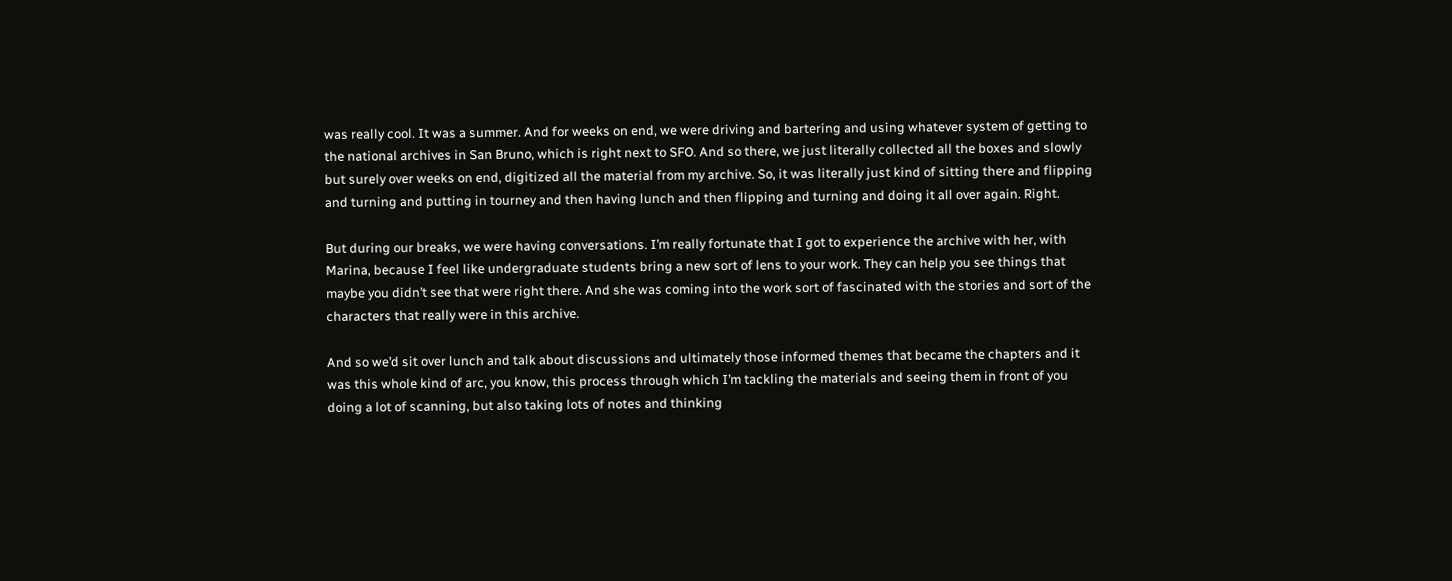was really cool. It was a summer. And for weeks on end, we were driving and bartering and using whatever system of getting to the national archives in San Bruno, which is right next to SFO. And so there, we just literally collected all the boxes and slowly but surely over weeks on end, digitized all the material from my archive. So, it was literally just kind of sitting there and flipping and turning and putting in tourney and then having lunch and then flipping and turning and doing it all over again. Right.

But during our breaks, we were having conversations. I’m really fortunate that I got to experience the archive with her, with Marina, because I feel like undergraduate students bring a new sort of lens to your work. They can help you see things that maybe you didn’t see that were right there. And she was coming into the work sort of fascinated with the stories and sort of the characters that really were in this archive.

And so we’d sit over lunch and talk about discussions and ultimately those informed themes that became the chapters and it was this whole kind of arc, you know, this process through which I’m tackling the materials and seeing them in front of you doing a lot of scanning, but also taking lots of notes and thinking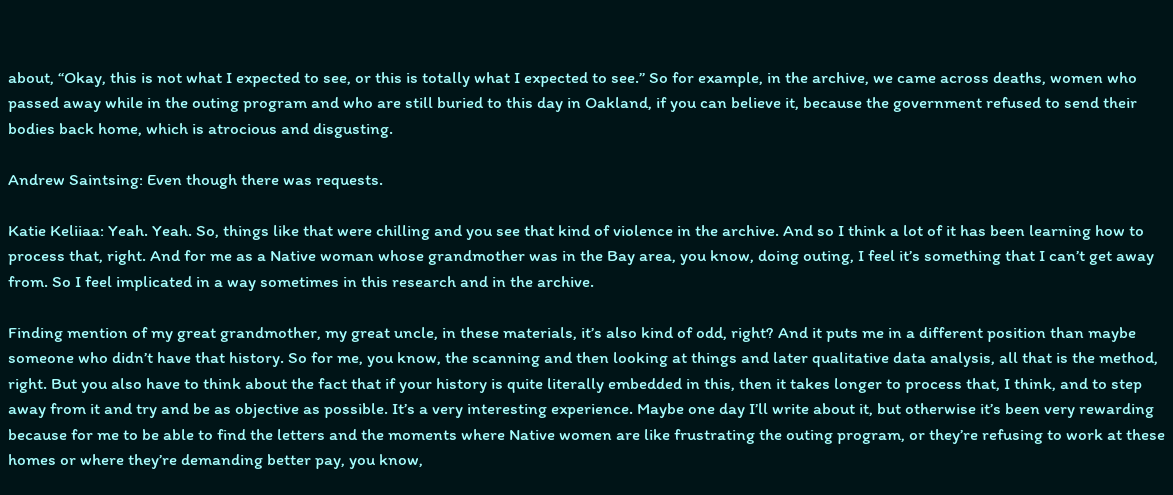about, “Okay, this is not what I expected to see, or this is totally what I expected to see.” So for example, in the archive, we came across deaths, women who passed away while in the outing program and who are still buried to this day in Oakland, if you can believe it, because the government refused to send their bodies back home, which is atrocious and disgusting.

Andrew Saintsing: Even though there was requests.

Katie Keliiaa: Yeah. Yeah. So, things like that were chilling and you see that kind of violence in the archive. And so I think a lot of it has been learning how to process that, right. And for me as a Native woman whose grandmother was in the Bay area, you know, doing outing, I feel it’s something that I can’t get away from. So I feel implicated in a way sometimes in this research and in the archive.

Finding mention of my great grandmother, my great uncle, in these materials, it’s also kind of odd, right? And it puts me in a different position than maybe someone who didn’t have that history. So for me, you know, the scanning and then looking at things and later qualitative data analysis, all that is the method, right. But you also have to think about the fact that if your history is quite literally embedded in this, then it takes longer to process that, I think, and to step away from it and try and be as objective as possible. It’s a very interesting experience. Maybe one day I’ll write about it, but otherwise it’s been very rewarding because for me to be able to find the letters and the moments where Native women are like frustrating the outing program, or they’re refusing to work at these homes or where they’re demanding better pay, you know,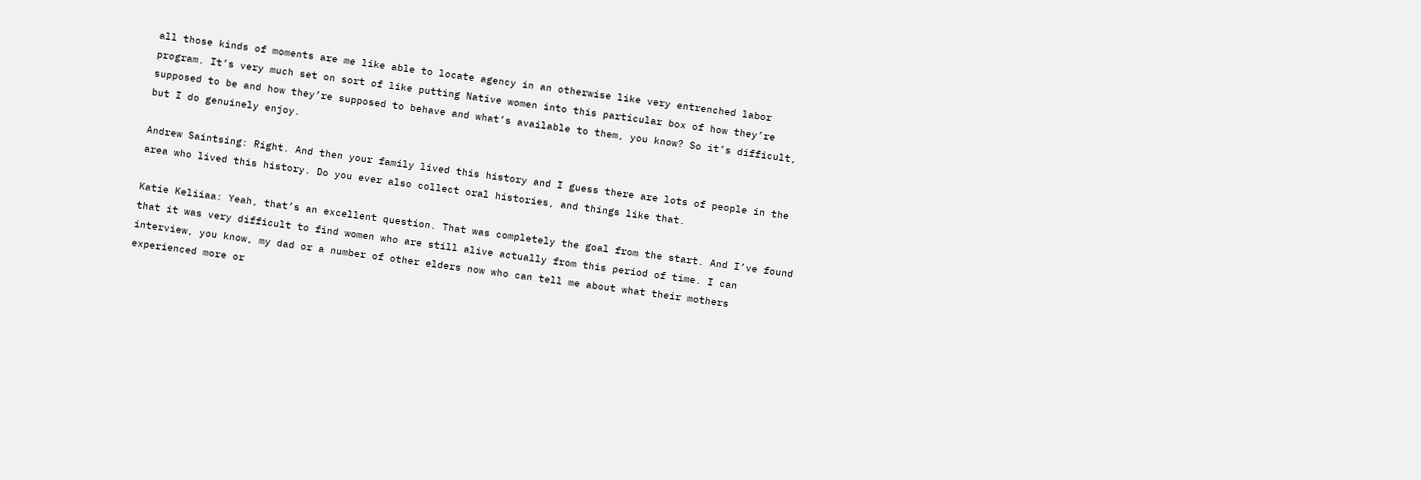all those kinds of moments are me like able to locate agency in an otherwise like very entrenched labor program. It’s very much set on sort of like putting Native women into this particular box of how they’re supposed to be and how they’re supposed to behave and what’s available to them, you know? So it’s difficult, but I do genuinely enjoy.

Andrew Saintsing: Right. And then your family lived this history and I guess there are lots of people in the area who lived this history. Do you ever also collect oral histories, and things like that.

Katie Keliiaa: Yeah, that’s an excellent question. That was completely the goal from the start. And I’ve found that it was very difficult to find women who are still alive actually from this period of time. I can interview, you know, my dad or a number of other elders now who can tell me about what their mothers experienced more or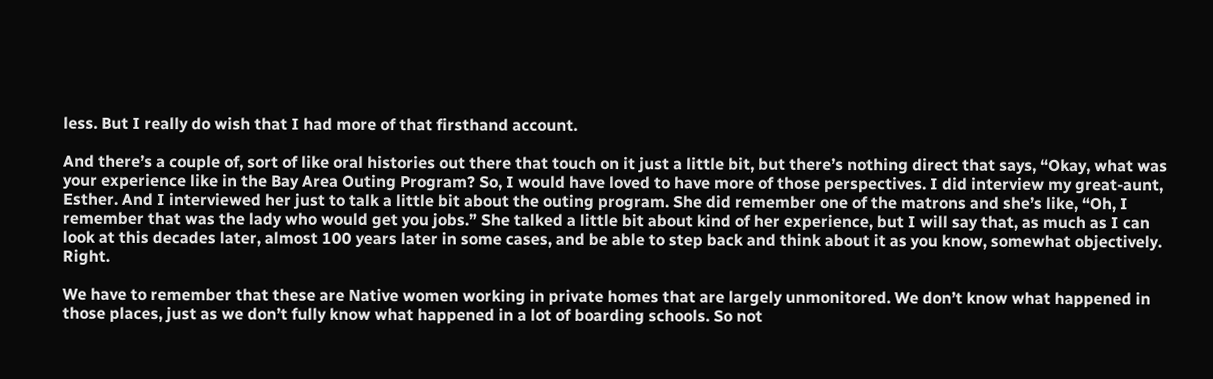less. But I really do wish that I had more of that firsthand account.

And there’s a couple of, sort of like oral histories out there that touch on it just a little bit, but there’s nothing direct that says, “Okay, what was your experience like in the Bay Area Outing Program? So, I would have loved to have more of those perspectives. I did interview my great-aunt, Esther. And I interviewed her just to talk a little bit about the outing program. She did remember one of the matrons and she’s like, “Oh, I remember that was the lady who would get you jobs.” She talked a little bit about kind of her experience, but I will say that, as much as I can look at this decades later, almost 100 years later in some cases, and be able to step back and think about it as you know, somewhat objectively. Right.

We have to remember that these are Native women working in private homes that are largely unmonitored. We don’t know what happened in those places, just as we don’t fully know what happened in a lot of boarding schools. So not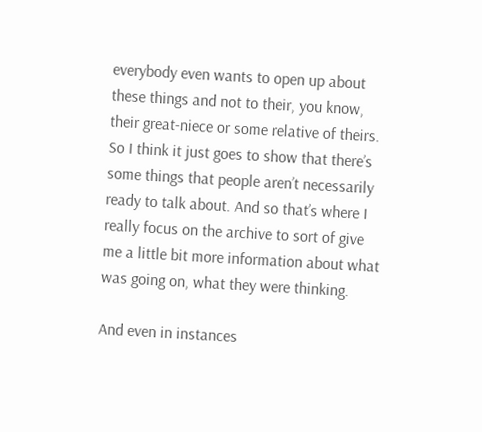everybody even wants to open up about these things and not to their, you know, their great-niece or some relative of theirs. So I think it just goes to show that there’s some things that people aren’t necessarily ready to talk about. And so that’s where I really focus on the archive to sort of give me a little bit more information about what was going on, what they were thinking.

And even in instances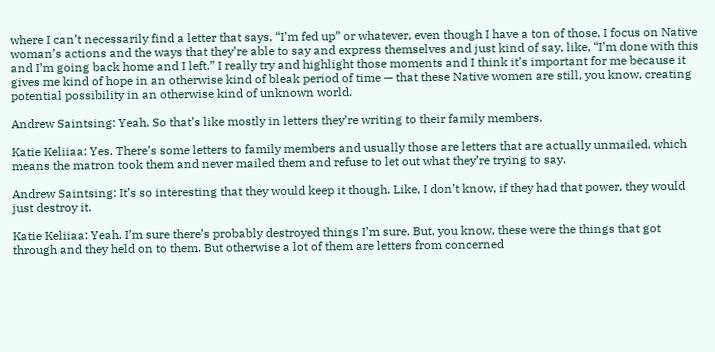where I can’t necessarily find a letter that says, “I’m fed up” or whatever, even though I have a ton of those, I focus on Native woman’s actions and the ways that they’re able to say and express themselves and just kind of say, like, “I’m done with this and I’m going back home and I left.” I really try and highlight those moments and I think it’s important for me because it gives me kind of hope in an otherwise kind of bleak period of time — that these Native women are still, you know, creating potential possibility in an otherwise kind of unknown world.

Andrew Saintsing: Yeah. So that’s like mostly in letters they’re writing to their family members.

Katie Keliiaa: Yes. There’s some letters to family members and usually those are letters that are actually unmailed, which means the matron took them and never mailed them and refuse to let out what they’re trying to say.

Andrew Saintsing: It’s so interesting that they would keep it though. Like, I don’t know, if they had that power, they would just destroy it.

Katie Keliiaa: Yeah. I’m sure there’s probably destroyed things I’m sure. But, you know, these were the things that got through and they held on to them. But otherwise a lot of them are letters from concerned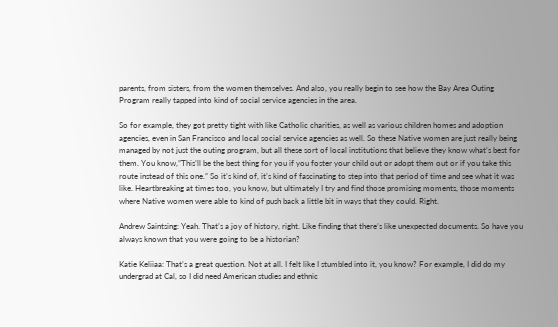parents, from sisters, from the women themselves. And also, you really begin to see how the Bay Area Outing Program really tapped into kind of social service agencies in the area.

So for example, they got pretty tight with like Catholic charities, as well as various children homes and adoption agencies, even in San Francisco and local social service agencies as well. So these Native women are just really being managed by not just the outing program, but all these sort of local institutions that believe they know what’s best for them. You know,”This’ll be the best thing for you if you foster your child out or adopt them out or if you take this route instead of this one.” So it’s kind of, it’s kind of fascinating to step into that period of time and see what it was like. Heartbreaking at times too, you know, but ultimately I try and find those promising moments, those moments where Native women were able to kind of push back a little bit in ways that they could. Right.

Andrew Saintsing: Yeah. That’s a joy of history, right. Like finding that there’s like unexpected documents. So have you always known that you were going to be a historian?

Katie Keliiaa: That’s a great question. Not at all. I felt like I stumbled into it, you know? For example, I did do my undergrad at Cal, so I did need American studies and ethnic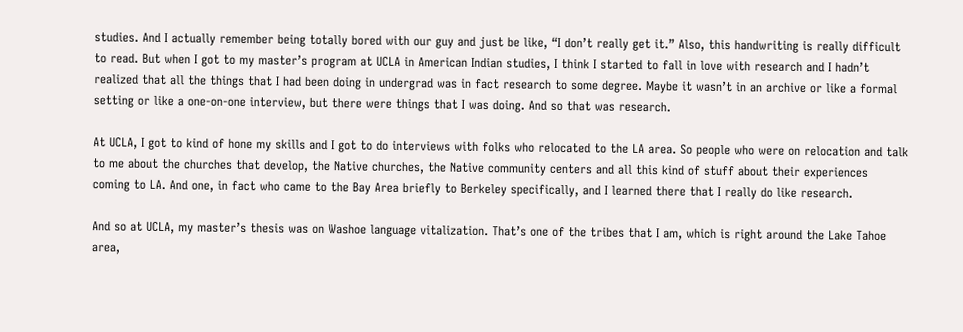studies. And I actually remember being totally bored with our guy and just be like, “I don’t really get it.” Also, this handwriting is really difficult to read. But when I got to my master’s program at UCLA in American Indian studies, I think I started to fall in love with research and I hadn’t realized that all the things that I had been doing in undergrad was in fact research to some degree. Maybe it wasn’t in an archive or like a formal setting or like a one-on-one interview, but there were things that I was doing. And so that was research.

At UCLA, I got to kind of hone my skills and I got to do interviews with folks who relocated to the LA area. So people who were on relocation and talk to me about the churches that develop, the Native churches, the Native community centers and all this kind of stuff about their experiences coming to LA. And one, in fact who came to the Bay Area briefly to Berkeley specifically, and I learned there that I really do like research.

And so at UCLA, my master’s thesis was on Washoe language vitalization. That’s one of the tribes that I am, which is right around the Lake Tahoe area,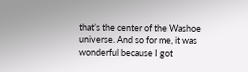that’s the center of the Washoe universe. And so for me, it was wonderful because I got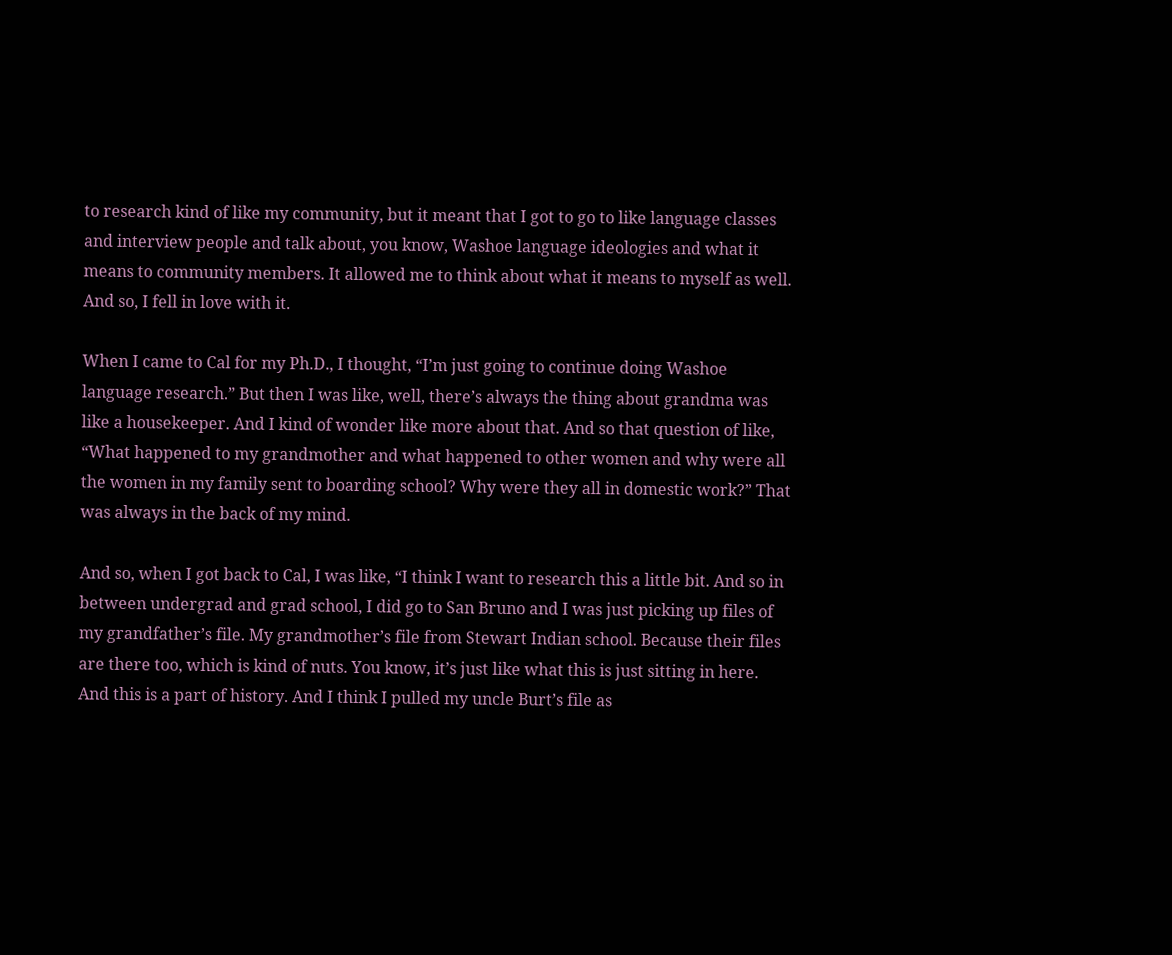to research kind of like my community, but it meant that I got to go to like language classes and interview people and talk about, you know, Washoe language ideologies and what it means to community members. It allowed me to think about what it means to myself as well. And so, I fell in love with it.

When I came to Cal for my Ph.D., I thought, “I’m just going to continue doing Washoe language research.” But then I was like, well, there’s always the thing about grandma was like a housekeeper. And I kind of wonder like more about that. And so that question of like, “What happened to my grandmother and what happened to other women and why were all the women in my family sent to boarding school? Why were they all in domestic work?” That was always in the back of my mind.

And so, when I got back to Cal, I was like, “I think I want to research this a little bit. And so in between undergrad and grad school, I did go to San Bruno and I was just picking up files of my grandfather’s file. My grandmother’s file from Stewart Indian school. Because their files are there too, which is kind of nuts. You know, it’s just like what this is just sitting in here. And this is a part of history. And I think I pulled my uncle Burt’s file as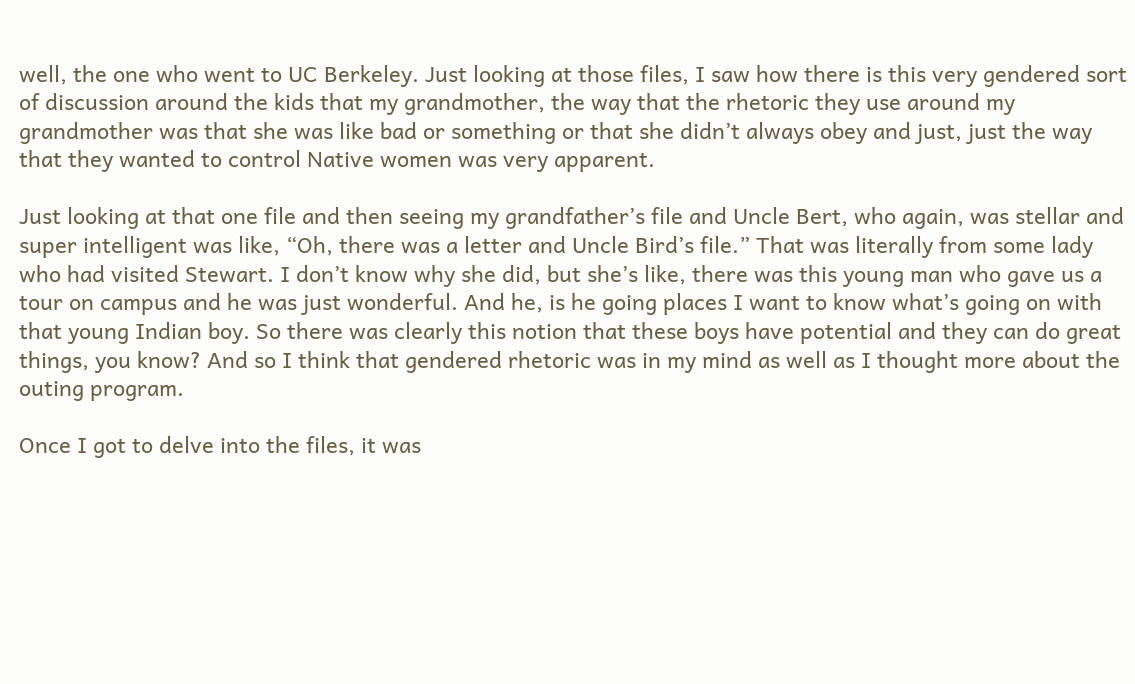well, the one who went to UC Berkeley. Just looking at those files, I saw how there is this very gendered sort of discussion around the kids that my grandmother, the way that the rhetoric they use around my grandmother was that she was like bad or something or that she didn’t always obey and just, just the way that they wanted to control Native women was very apparent.

Just looking at that one file and then seeing my grandfather’s file and Uncle Bert, who again, was stellar and super intelligent was like, “Oh, there was a letter and Uncle Bird’s file.” That was literally from some lady who had visited Stewart. I don’t know why she did, but she’s like, there was this young man who gave us a tour on campus and he was just wonderful. And he, is he going places I want to know what’s going on with that young Indian boy. So there was clearly this notion that these boys have potential and they can do great things, you know? And so I think that gendered rhetoric was in my mind as well as I thought more about the outing program.

Once I got to delve into the files, it was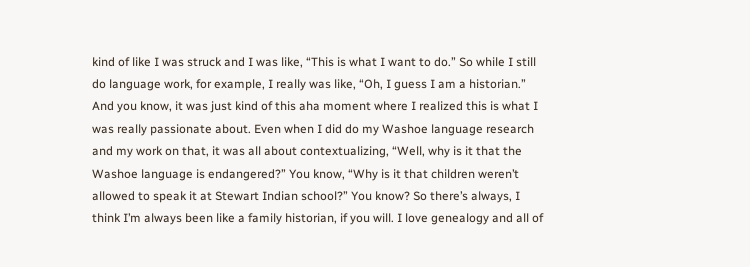kind of like I was struck and I was like, “This is what I want to do.” So while I still do language work, for example, I really was like, “Oh, I guess I am a historian.” And you know, it was just kind of this aha moment where I realized this is what I was really passionate about. Even when I did do my Washoe language research and my work on that, it was all about contextualizing, “Well, why is it that the Washoe language is endangered?” You know, “Why is it that children weren’t allowed to speak it at Stewart Indian school?” You know? So there’s always, I think I’m always been like a family historian, if you will. I love genealogy and all of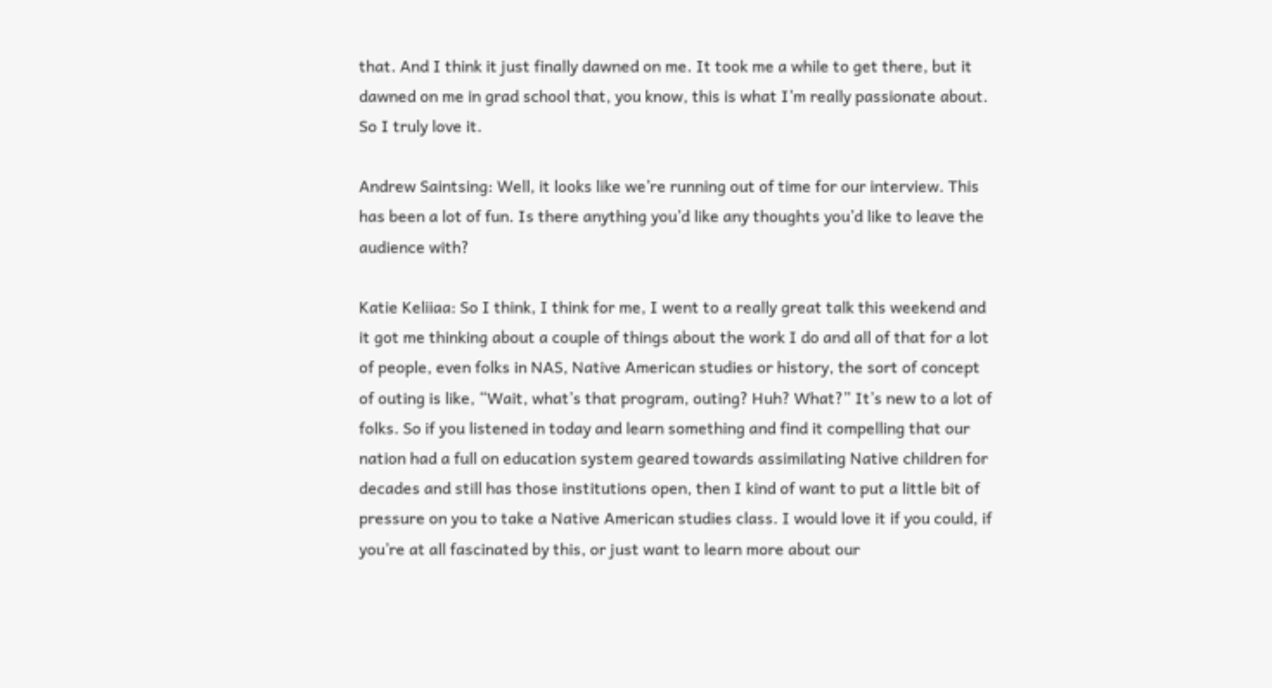that. And I think it just finally dawned on me. It took me a while to get there, but it dawned on me in grad school that, you know, this is what I’m really passionate about. So I truly love it.

Andrew Saintsing: Well, it looks like we’re running out of time for our interview. This has been a lot of fun. Is there anything you’d like any thoughts you’d like to leave the audience with?

Katie Keliiaa: So I think, I think for me, I went to a really great talk this weekend and it got me thinking about a couple of things about the work I do and all of that for a lot of people, even folks in NAS, Native American studies or history, the sort of concept of outing is like, “Wait, what’s that program, outing? Huh? What?” It’s new to a lot of folks. So if you listened in today and learn something and find it compelling that our nation had a full on education system geared towards assimilating Native children for decades and still has those institutions open, then I kind of want to put a little bit of pressure on you to take a Native American studies class. I would love it if you could, if you’re at all fascinated by this, or just want to learn more about our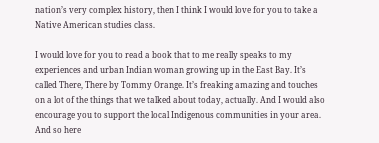nation’s very complex history, then I think I would love for you to take a Native American studies class.

I would love for you to read a book that to me really speaks to my experiences and urban Indian woman growing up in the East Bay. It’s called There, There by Tommy Orange. It’s freaking amazing and touches on a lot of the things that we talked about today, actually. And I would also encourage you to support the local Indigenous communities in your area. And so here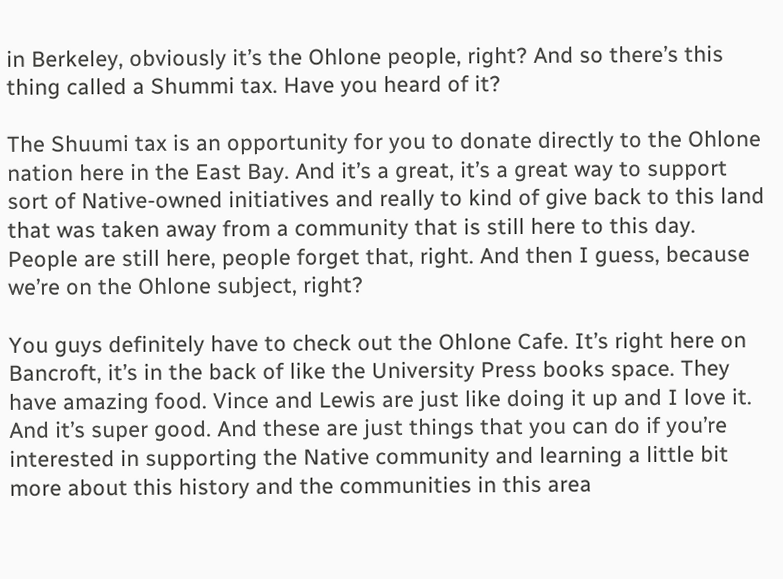in Berkeley, obviously it’s the Ohlone people, right? And so there’s this thing called a Shummi tax. Have you heard of it?

The Shuumi tax is an opportunity for you to donate directly to the Ohlone nation here in the East Bay. And it’s a great, it’s a great way to support sort of Native-owned initiatives and really to kind of give back to this land that was taken away from a community that is still here to this day. People are still here, people forget that, right. And then I guess, because we’re on the Ohlone subject, right?

You guys definitely have to check out the Ohlone Cafe. It’s right here on Bancroft, it’s in the back of like the University Press books space. They have amazing food. Vince and Lewis are just like doing it up and I love it. And it’s super good. And these are just things that you can do if you’re interested in supporting the Native community and learning a little bit more about this history and the communities in this area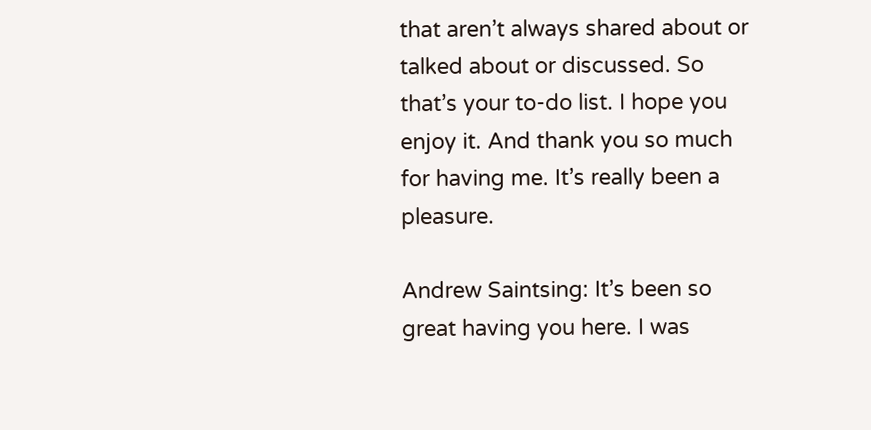that aren’t always shared about or talked about or discussed. So that’s your to-do list. I hope you enjoy it. And thank you so much for having me. It’s really been a pleasure.

Andrew Saintsing: It’s been so great having you here. I was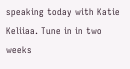speaking today with Katie Keliiaa. Tune in in two weeks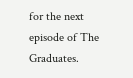for the next episode of The Graduates.